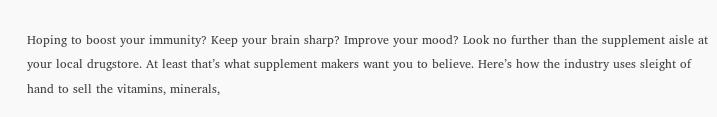Hoping to boost your immunity? Keep your brain sharp? Improve your mood? Look no further than the supplement aisle at your local drugstore. At least that’s what supplement makers want you to believe. Here’s how the industry uses sleight of hand to sell the vitamins, minerals,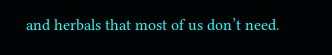and herbals that most of us don’t need.